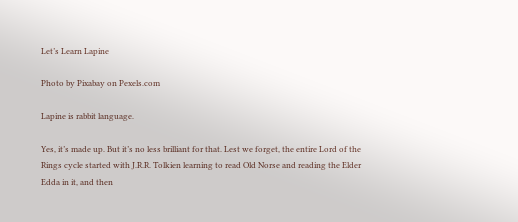Let’s Learn Lapine

Photo by Pixabay on Pexels.com

Lapine is rabbit language.

Yes, it’s made up. But it’s no less brilliant for that. Lest we forget, the entire Lord of the Rings cycle started with J.R.R. Tolkien learning to read Old Norse and reading the Elder Edda in it, and then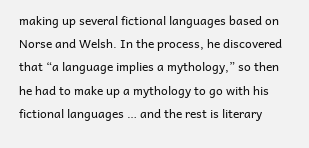making up several fictional languages based on Norse and Welsh. In the process, he discovered that “a language implies a mythology,” so then he had to make up a mythology to go with his fictional languages … and the rest is literary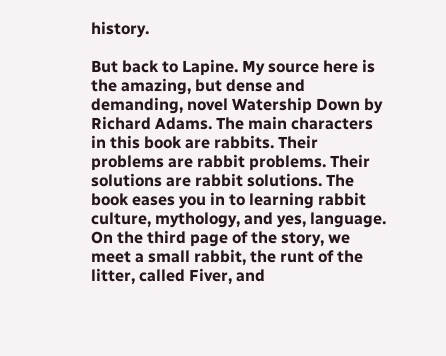history.

But back to Lapine. My source here is the amazing, but dense and demanding, novel Watership Down by Richard Adams. The main characters in this book are rabbits. Their problems are rabbit problems. Their solutions are rabbit solutions. The book eases you in to learning rabbit culture, mythology, and yes, language. On the third page of the story, we meet a small rabbit, the runt of the litter, called Fiver, and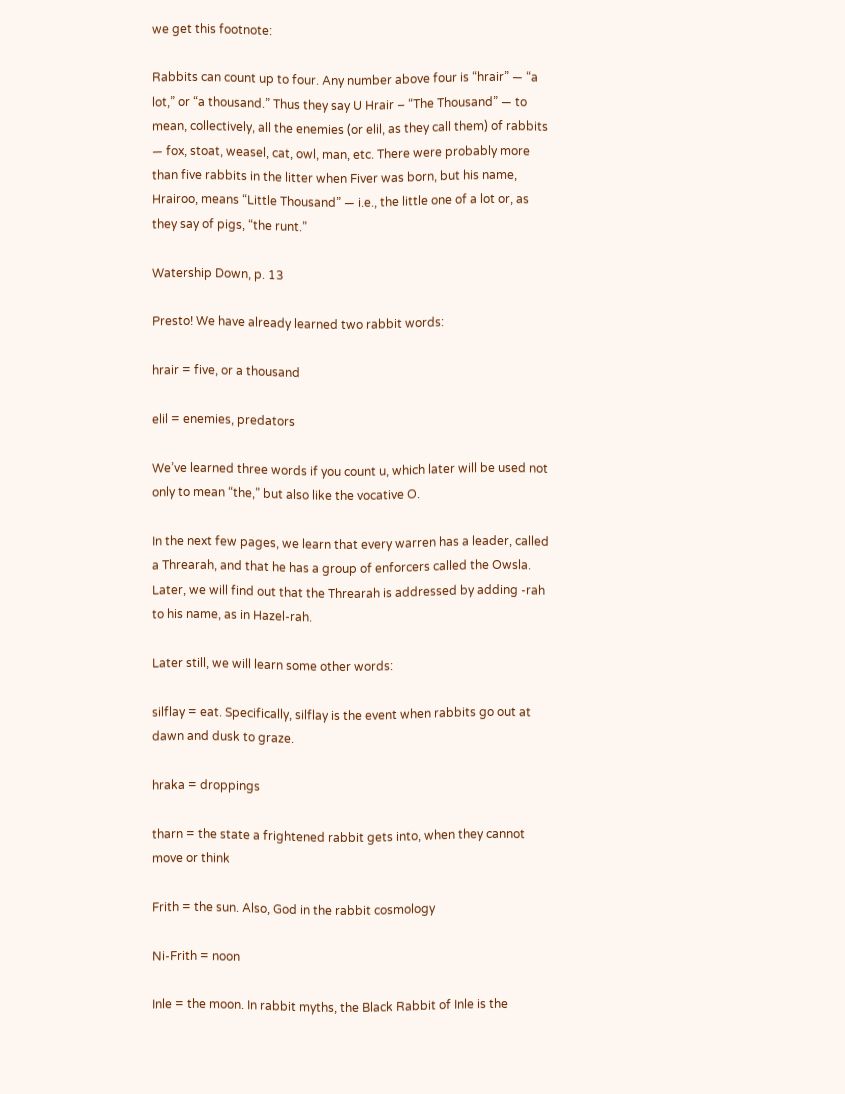we get this footnote:

Rabbits can count up to four. Any number above four is “hrair” — “a lot,” or “a thousand.” Thus they say U Hrair – “The Thousand” — to mean, collectively, all the enemies (or elil, as they call them) of rabbits — fox, stoat, weasel, cat, owl, man, etc. There were probably more than five rabbits in the litter when Fiver was born, but his name, Hrairoo, means “Little Thousand” — i.e., the little one of a lot or, as they say of pigs, “the runt.”

Watership Down, p. 13

Presto! We have already learned two rabbit words:

hrair = five, or a thousand

elil = enemies, predators

We’ve learned three words if you count u, which later will be used not only to mean “the,” but also like the vocative O.

In the next few pages, we learn that every warren has a leader, called a Threarah, and that he has a group of enforcers called the Owsla. Later, we will find out that the Threarah is addressed by adding -rah to his name, as in Hazel-rah.

Later still, we will learn some other words:

silflay = eat. Specifically, silflay is the event when rabbits go out at dawn and dusk to graze.

hraka = droppings

tharn = the state a frightened rabbit gets into, when they cannot move or think

Frith = the sun. Also, God in the rabbit cosmology

Ni-Frith = noon

Inle = the moon. In rabbit myths, the Black Rabbit of Inle is the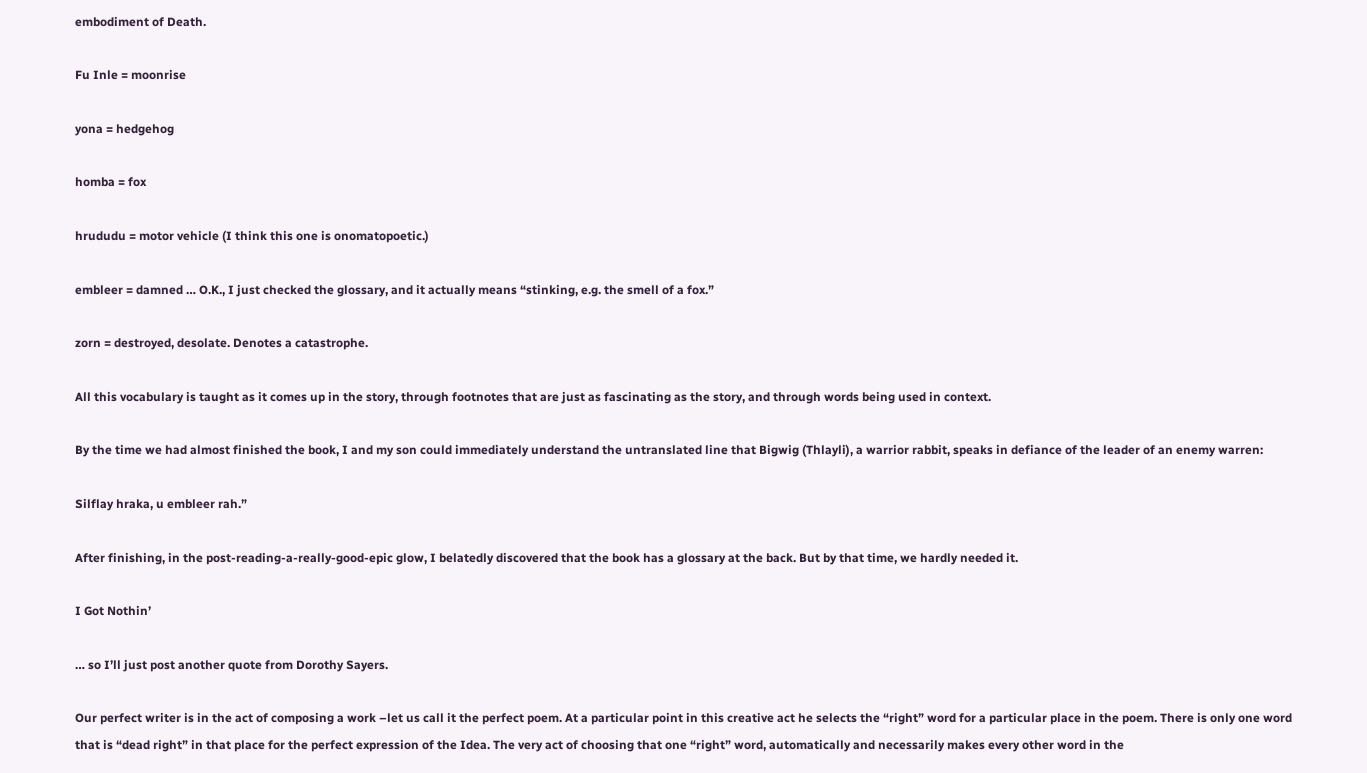embodiment of Death.

Fu Inle = moonrise

yona = hedgehog

homba = fox

hrududu = motor vehicle (I think this one is onomatopoetic.)

embleer = damned … O.K., I just checked the glossary, and it actually means “stinking, e.g. the smell of a fox.”

zorn = destroyed, desolate. Denotes a catastrophe.

All this vocabulary is taught as it comes up in the story, through footnotes that are just as fascinating as the story, and through words being used in context.

By the time we had almost finished the book, I and my son could immediately understand the untranslated line that Bigwig (Thlayli), a warrior rabbit, speaks in defiance of the leader of an enemy warren:

Silflay hraka, u embleer rah.”

After finishing, in the post-reading-a-really-good-epic glow, I belatedly discovered that the book has a glossary at the back. But by that time, we hardly needed it.

I Got Nothin’

… so I’ll just post another quote from Dorothy Sayers.

Our perfect writer is in the act of composing a work –let us call it the perfect poem. At a particular point in this creative act he selects the “right” word for a particular place in the poem. There is only one word that is “dead right” in that place for the perfect expression of the Idea. The very act of choosing that one “right” word, automatically and necessarily makes every other word in the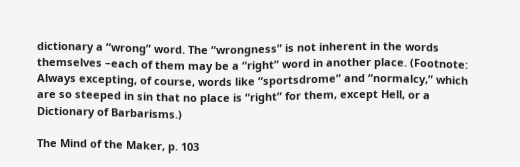dictionary a “wrong” word. The “wrongness” is not inherent in the words themselves –each of them may be a “right” word in another place. (Footnote: Always excepting, of course, words like “sportsdrome” and “normalcy,” which are so steeped in sin that no place is “right” for them, except Hell, or a Dictionary of Barbarisms.)

The Mind of the Maker, p. 103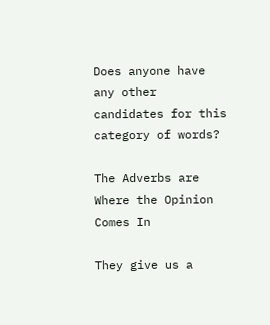Does anyone have any other candidates for this category of words?

The Adverbs are Where the Opinion Comes In

They give us a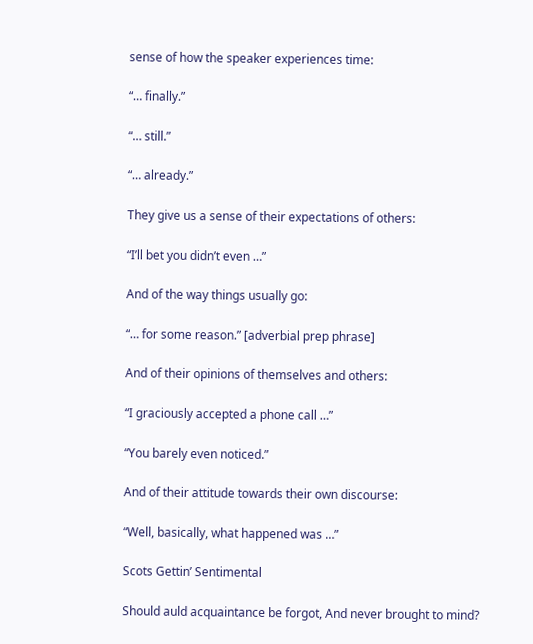sense of how the speaker experiences time:

“… finally.”

“… still.”

“… already.”

They give us a sense of their expectations of others:

“I’ll bet you didn’t even …”

And of the way things usually go:

“… for some reason.” [adverbial prep phrase]

And of their opinions of themselves and others:

“I graciously accepted a phone call …”

“You barely even noticed.”

And of their attitude towards their own discourse:

“Well, basically, what happened was …”

Scots Gettin’ Sentimental

Should auld acquaintance be forgot, And never brought to mind?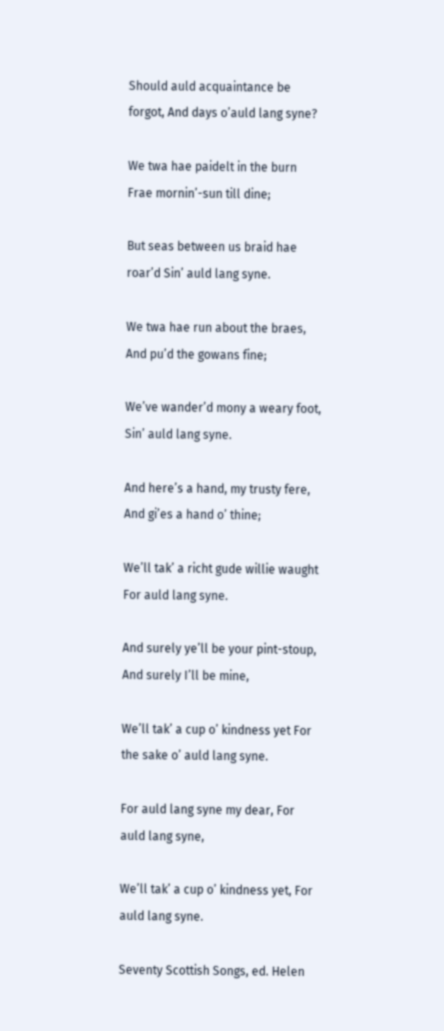Should auld acquaintance be forgot, And days o’auld lang syne?

We twa hae paidelt in the burn Frae mornin’-sun till dine;

But seas between us braid hae roar’d Sin’ auld lang syne.

We twa hae run about the braes, And pu’d the gowans fine;

We’ve wander’d mony a weary foot, Sin’ auld lang syne.

And here’s a hand, my trusty fere, And gi’es a hand o’ thine;

We’ll tak’ a richt gude willie waught For auld lang syne.

And surely ye’ll be your pint-stoup, And surely I’ll be mine,

We’ll tak’ a cup o’ kindness yet For the sake o’ auld lang syne.

For auld lang syne my dear, For auld lang syne,

We’ll tak’ a cup o’ kindness yet, For auld lang syne.

Seventy Scottish Songs, ed. Helen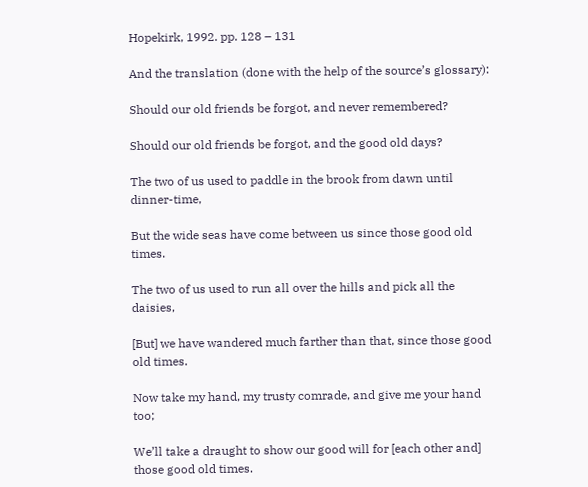Hopekirk, 1992. pp. 128 – 131

And the translation (done with the help of the source’s glossary):

Should our old friends be forgot, and never remembered?

Should our old friends be forgot, and the good old days?

The two of us used to paddle in the brook from dawn until dinner-time,

But the wide seas have come between us since those good old times.

The two of us used to run all over the hills and pick all the daisies,

[But] we have wandered much farther than that, since those good old times.

Now take my hand, my trusty comrade, and give me your hand too;

We’ll take a draught to show our good will for [each other and] those good old times.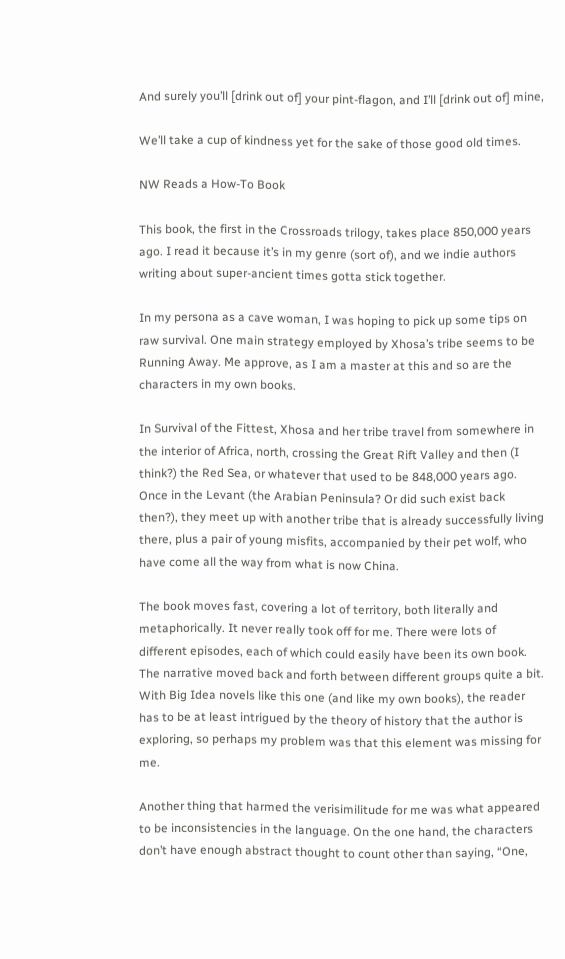And surely you’ll [drink out of] your pint-flagon, and I’ll [drink out of] mine,

We’ll take a cup of kindness yet for the sake of those good old times.

NW Reads a How-To Book

This book, the first in the Crossroads trilogy, takes place 850,000 years ago. I read it because it’s in my genre (sort of), and we indie authors writing about super-ancient times gotta stick together.

In my persona as a cave woman, I was hoping to pick up some tips on raw survival. One main strategy employed by Xhosa’s tribe seems to be Running Away. Me approve, as I am a master at this and so are the characters in my own books.

In Survival of the Fittest, Xhosa and her tribe travel from somewhere in the interior of Africa, north, crossing the Great Rift Valley and then (I think?) the Red Sea, or whatever that used to be 848,000 years ago. Once in the Levant (the Arabian Peninsula? Or did such exist back then?), they meet up with another tribe that is already successfully living there, plus a pair of young misfits, accompanied by their pet wolf, who have come all the way from what is now China.

The book moves fast, covering a lot of territory, both literally and metaphorically. It never really took off for me. There were lots of different episodes, each of which could easily have been its own book. The narrative moved back and forth between different groups quite a bit. With Big Idea novels like this one (and like my own books), the reader has to be at least intrigued by the theory of history that the author is exploring, so perhaps my problem was that this element was missing for me.

Another thing that harmed the verisimilitude for me was what appeared to be inconsistencies in the language. On the one hand, the characters don’t have enough abstract thought to count other than saying, “One,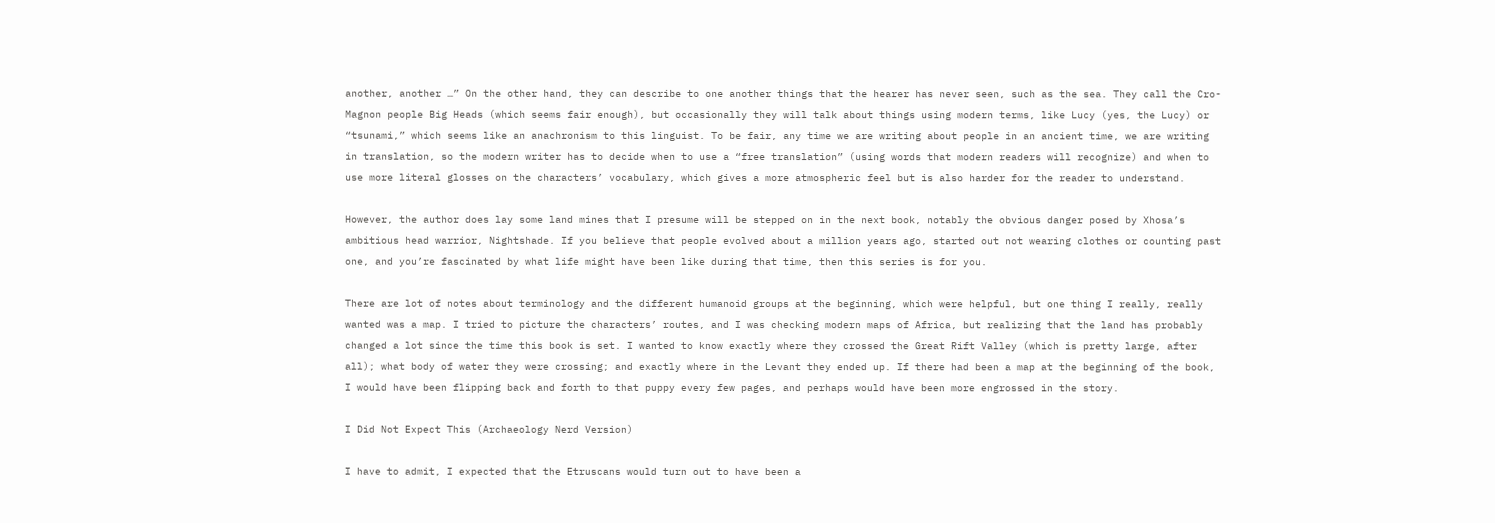another, another …” On the other hand, they can describe to one another things that the hearer has never seen, such as the sea. They call the Cro-Magnon people Big Heads (which seems fair enough), but occasionally they will talk about things using modern terms, like Lucy (yes, the Lucy) or “tsunami,” which seems like an anachronism to this linguist. To be fair, any time we are writing about people in an ancient time, we are writing in translation, so the modern writer has to decide when to use a “free translation” (using words that modern readers will recognize) and when to use more literal glosses on the characters’ vocabulary, which gives a more atmospheric feel but is also harder for the reader to understand.

However, the author does lay some land mines that I presume will be stepped on in the next book, notably the obvious danger posed by Xhosa’s ambitious head warrior, Nightshade. If you believe that people evolved about a million years ago, started out not wearing clothes or counting past one, and you’re fascinated by what life might have been like during that time, then this series is for you.

There are lot of notes about terminology and the different humanoid groups at the beginning, which were helpful, but one thing I really, really wanted was a map. I tried to picture the characters’ routes, and I was checking modern maps of Africa, but realizing that the land has probably changed a lot since the time this book is set. I wanted to know exactly where they crossed the Great Rift Valley (which is pretty large, after all); what body of water they were crossing; and exactly where in the Levant they ended up. If there had been a map at the beginning of the book, I would have been flipping back and forth to that puppy every few pages, and perhaps would have been more engrossed in the story.

I Did Not Expect This (Archaeology Nerd Version)

I have to admit, I expected that the Etruscans would turn out to have been a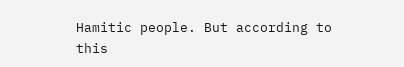Hamitic people. But according to this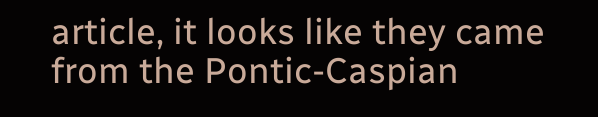article, it looks like they came from the Pontic-Caspian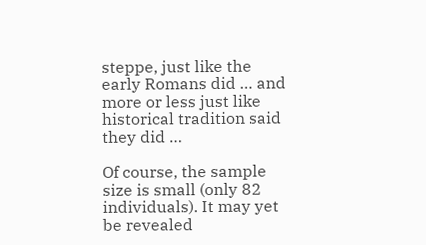steppe, just like the early Romans did … and more or less just like historical tradition said they did …

Of course, the sample size is small (only 82 individuals). It may yet be revealed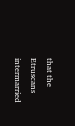that the Etruscans intermarried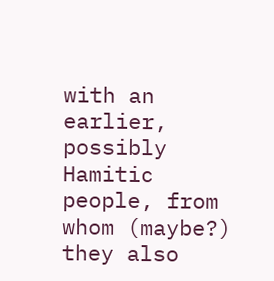with an earlier, possibly Hamitic people, from whom (maybe?) they also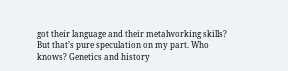got their language and their metalworking skills? But that’s pure speculation on my part. Who knows? Genetics and history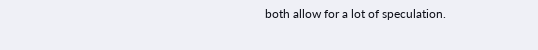both allow for a lot of speculation.